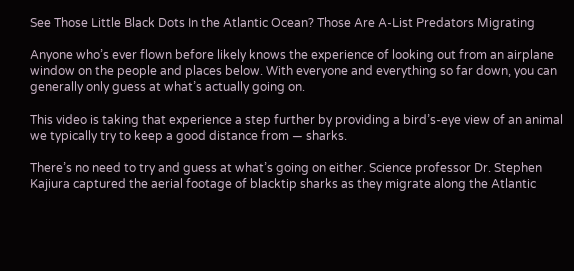See Those Little Black Dots In the Atlantic Ocean? Those Are A-List Predators Migrating

Anyone who’s ever flown before likely knows the experience of looking out from an airplane window on the people and places below. With everyone and everything so far down, you can generally only guess at what’s actually going on.

This video is taking that experience a step further by providing a bird’s-eye view of an animal we typically try to keep a good distance from — sharks.

There’s no need to try and guess at what’s going on either. Science professor Dr. Stephen Kajiura captured the aerial footage of blacktip sharks as they migrate along the Atlantic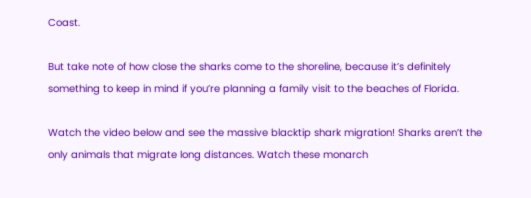Coast.

But take note of how close the sharks come to the shoreline, because it’s definitely something to keep in mind if you’re planning a family visit to the beaches of Florida.

Watch the video below and see the massive blacktip shark migration! Sharks aren’t the only animals that migrate long distances. Watch these monarch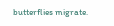butterflies migrate.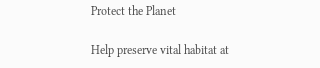Protect the Planet

Help preserve vital habitat at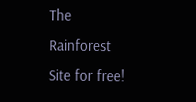The Rainforest Site for free!